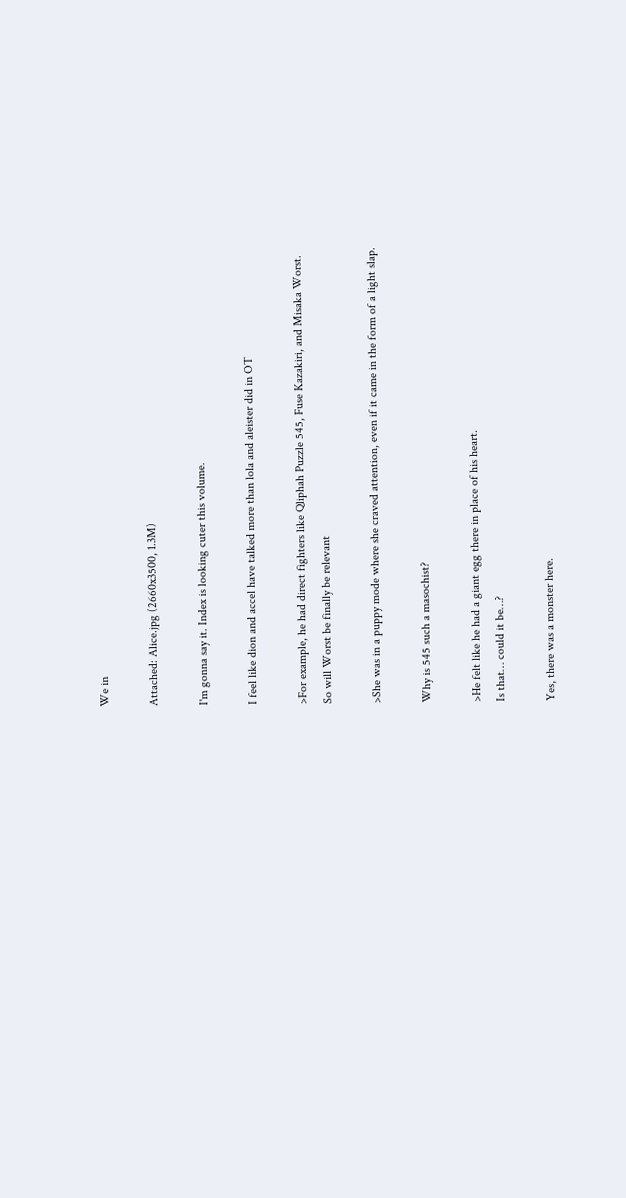We in

Attached: Alice.jpg (2660x3500, 1.3M)

I'm gonna say it. Index is looking cuter this volume.

I feel like dion and accel have talked more than lola and aleister did in OT

>For example, he had direct fighters like Qliphah Puzzle 545, Fuse Kazakiri, and Misaka Worst.
So will Worst be finally be relevant

>She was in a puppy mode where she craved attention, even if it came in the form of a light slap.

Why is 545 such a masochist?

>He felt like he had a giant egg there in place of his heart.
Is that… could it be…?

Yes, there was a monster here.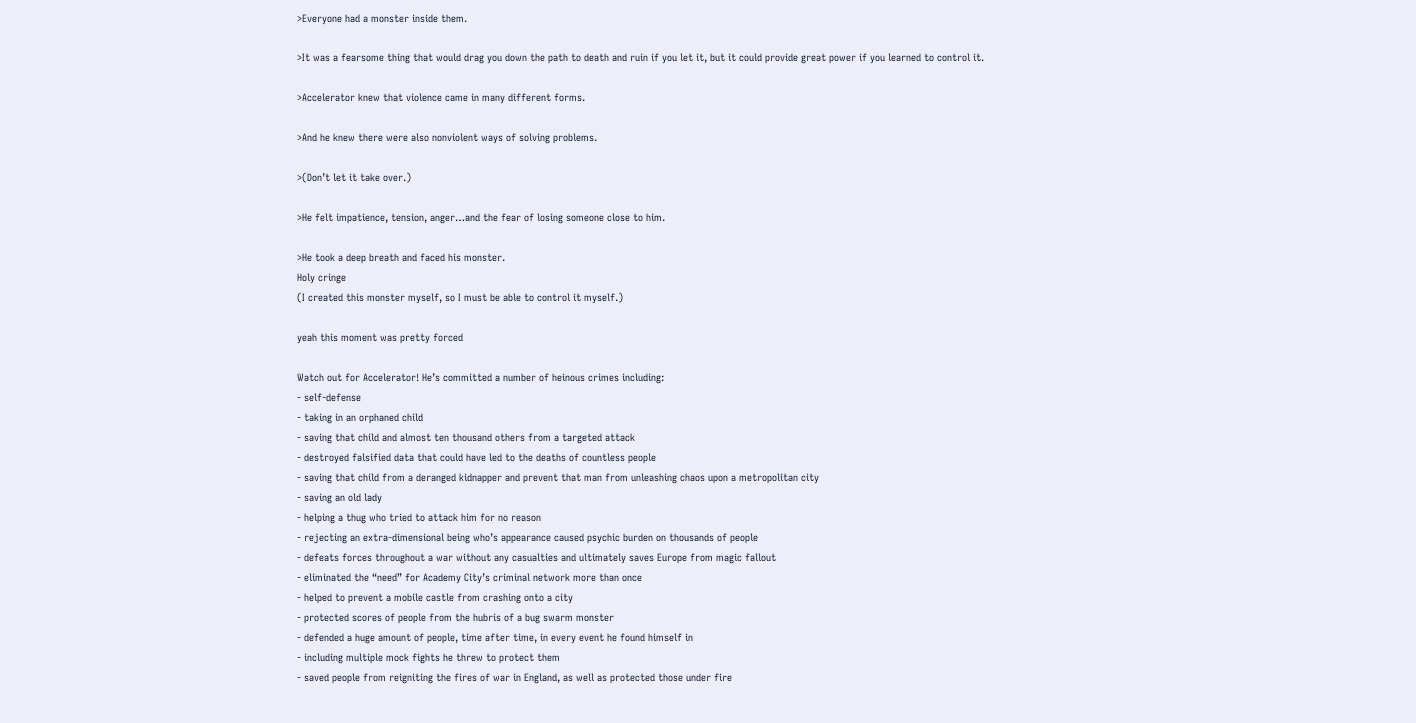>Everyone had a monster inside them.

>It was a fearsome thing that would drag you down the path to death and ruin if you let it, but it could provide great power if you learned to control it.

>Accelerator knew that violence came in many different forms.

>And he knew there were also nonviolent ways of solving problems.

>(Don’t let it take over.)

>He felt impatience, tension, anger…and the fear of losing someone close to him.

>He took a deep breath and faced his monster.
Holy cringe
(I created this monster myself, so I must be able to control it myself.)

yeah this moment was pretty forced

Watch out for Accelerator! He’s committed a number of heinous crimes including:
- self-defense
- taking in an orphaned child
- saving that child and almost ten thousand others from a targeted attack
- destroyed falsified data that could have led to the deaths of countless people
- saving that child from a deranged kidnapper and prevent that man from unleashing chaos upon a metropolitan city
- saving an old lady
- helping a thug who tried to attack him for no reason
- rejecting an extra-dimensional being who’s appearance caused psychic burden on thousands of people
- defeats forces throughout a war without any casualties and ultimately saves Europe from magic fallout
- eliminated the “need” for Academy City’s criminal network more than once
- helped to prevent a mobile castle from crashing onto a city
- protected scores of people from the hubris of a bug swarm monster
- defended a huge amount of people, time after time, in every event he found himself in
- including multiple mock fights he threw to protect them
- saved people from reigniting the fires of war in England, as well as protected those under fire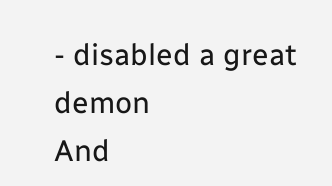- disabled a great demon
And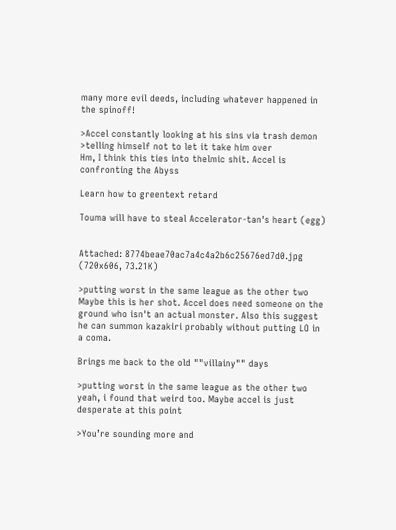many more evil deeds, including whatever happened in the spinoff!

>Accel constantly looking at his sins via trash demon
>telling himself not to let it take him over
Hm, I think this ties into thelmic shit. Accel is confronting the Abyss

Learn how to greentext retard

Touma will have to steal Accelerator-tan's heart (egg)


Attached: 8774beae70ac7a4c4a2b6c25676ed7d0.jpg (720x606, 73.21K)

>putting worst in the same league as the other two
Maybe this is her shot. Accel does need someone on the ground who isn't an actual monster. Also this suggest he can summon kazakiri probably without putting LO in a coma.

Brings me back to the old ""villainy"" days

>putting worst in the same league as the other two
yeah, i found that weird too. Maybe accel is just desperate at this point

>You’re sounding more and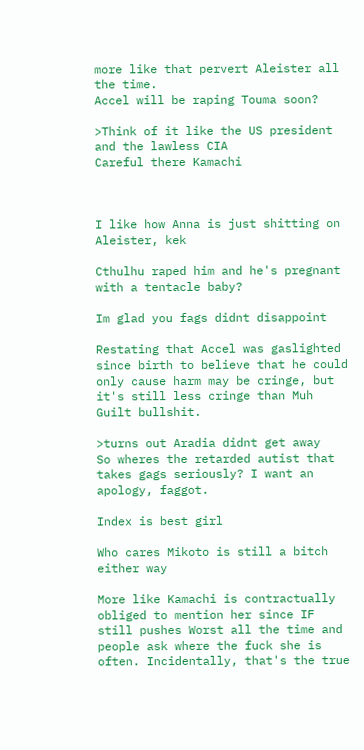more like that pervert Aleister all the time.
Accel will be raping Touma soon?

>Think of it like the US president and the lawless CIA
Careful there Kamachi



I like how Anna is just shitting on Aleister, kek

Cthulhu raped him and he's pregnant with a tentacle baby?

Im glad you fags didnt disappoint

Restating that Accel was gaslighted since birth to believe that he could only cause harm may be cringe, but it's still less cringe than Muh Guilt bullshit.

>turns out Aradia didnt get away
So wheres the retarded autist that takes gags seriously? I want an apology, faggot.

Index is best girl

Who cares Mikoto is still a bitch either way

More like Kamachi is contractually obliged to mention her since IF still pushes Worst all the time and people ask where the fuck she is often. Incidentally, that's the true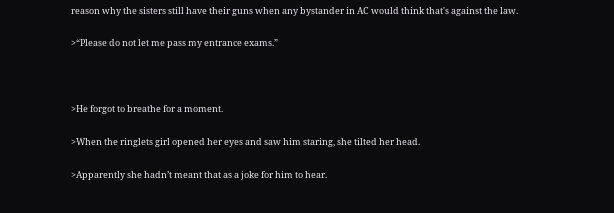reason why the sisters still have their guns when any bystander in AC would think that's against the law.

>“Please do not let me pass my entrance exams.”



>He forgot to breathe for a moment.

>When the ringlets girl opened her eyes and saw him staring, she tilted her head.

>Apparently she hadn’t meant that as a joke for him to hear.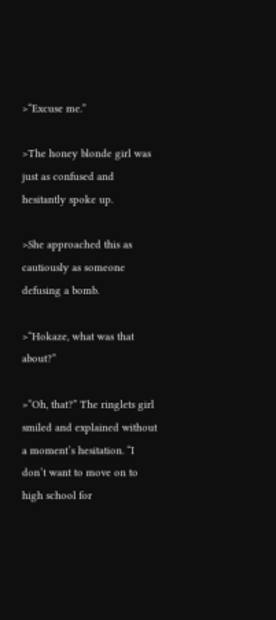>“Excuse me.”

>The honey blonde girl was just as confused and hesitantly spoke up.

>She approached this as cautiously as someone defusing a bomb.

>“Hokaze, what was that about?”

>“Oh, that?” The ringlets girl smiled and explained without a moment’s hesitation. “I don’t want to move on to high school for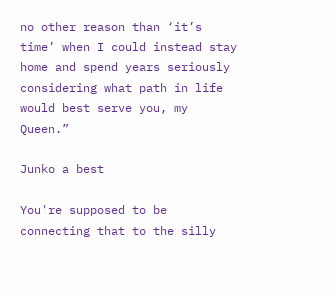no other reason than ‘it’s time’ when I could instead stay home and spend years seriously considering what path in life would best serve you, my Queen.”

Junko a best

You're supposed to be connecting that to the silly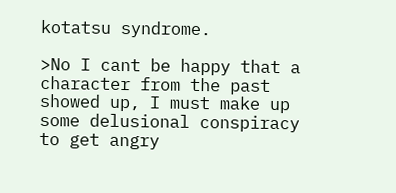kotatsu syndrome.

>No I cant be happy that a character from the past showed up, I must make up some delusional conspiracy to get angry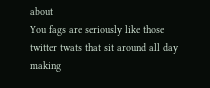about
You fags are seriously like those twitter twats that sit around all day making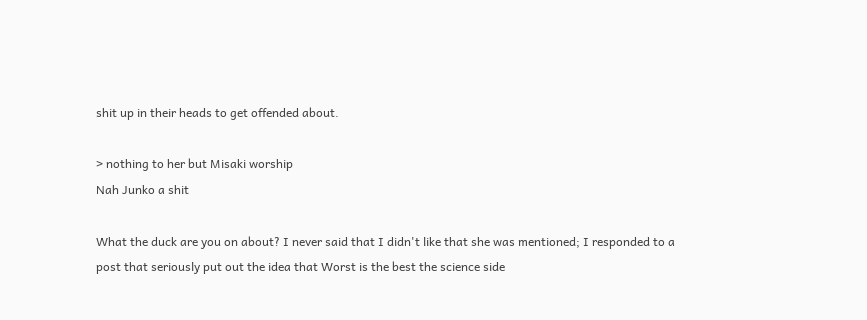shit up in their heads to get offended about.

> nothing to her but Misaki worship
Nah Junko a shit

What the duck are you on about? I never said that I didn't like that she was mentioned; I responded to a post that seriously put out the idea that Worst is the best the science side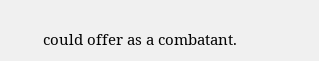could offer as a combatant.